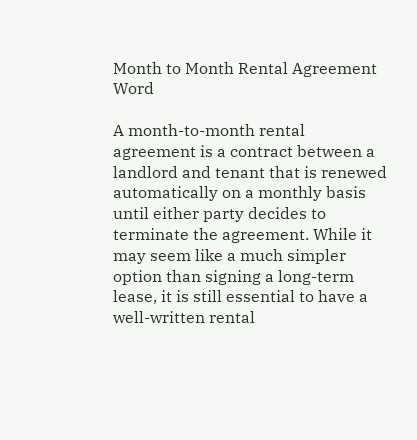Month to Month Rental Agreement Word

A month-to-month rental agreement is a contract between a landlord and tenant that is renewed automatically on a monthly basis until either party decides to terminate the agreement. While it may seem like a much simpler option than signing a long-term lease, it is still essential to have a well-written rental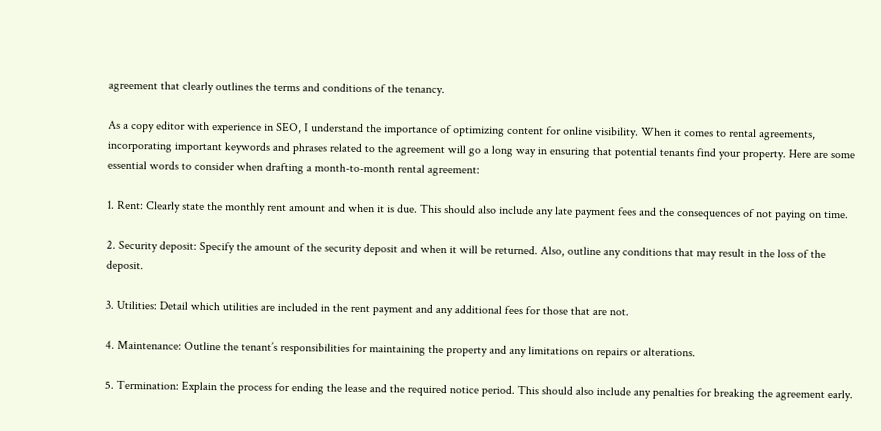agreement that clearly outlines the terms and conditions of the tenancy.

As a copy editor with experience in SEO, I understand the importance of optimizing content for online visibility. When it comes to rental agreements, incorporating important keywords and phrases related to the agreement will go a long way in ensuring that potential tenants find your property. Here are some essential words to consider when drafting a month-to-month rental agreement:

1. Rent: Clearly state the monthly rent amount and when it is due. This should also include any late payment fees and the consequences of not paying on time.

2. Security deposit: Specify the amount of the security deposit and when it will be returned. Also, outline any conditions that may result in the loss of the deposit.

3. Utilities: Detail which utilities are included in the rent payment and any additional fees for those that are not.

4. Maintenance: Outline the tenant’s responsibilities for maintaining the property and any limitations on repairs or alterations.

5. Termination: Explain the process for ending the lease and the required notice period. This should also include any penalties for breaking the agreement early.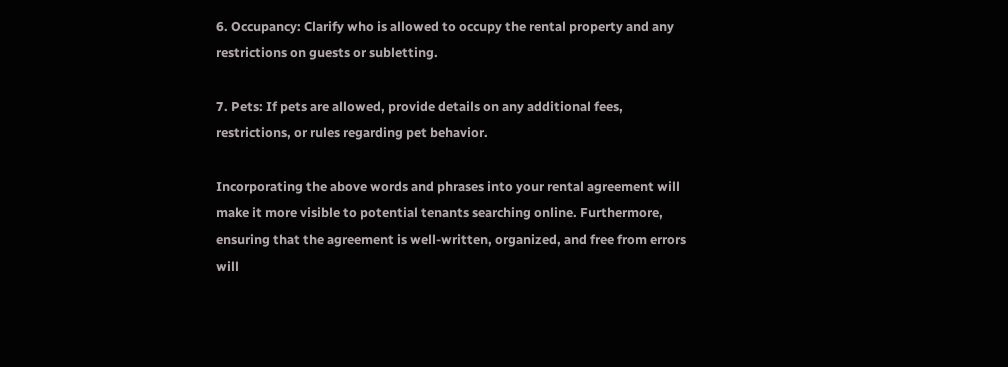6. Occupancy: Clarify who is allowed to occupy the rental property and any restrictions on guests or subletting.

7. Pets: If pets are allowed, provide details on any additional fees, restrictions, or rules regarding pet behavior.

Incorporating the above words and phrases into your rental agreement will make it more visible to potential tenants searching online. Furthermore, ensuring that the agreement is well-written, organized, and free from errors will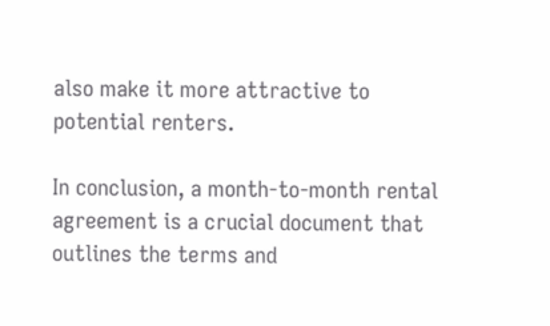also make it more attractive to potential renters.

In conclusion, a month-to-month rental agreement is a crucial document that outlines the terms and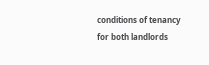conditions of tenancy for both landlords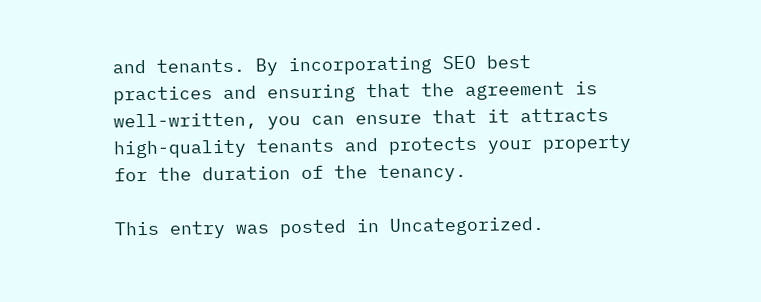and tenants. By incorporating SEO best practices and ensuring that the agreement is well-written, you can ensure that it attracts high-quality tenants and protects your property for the duration of the tenancy.

This entry was posted in Uncategorized.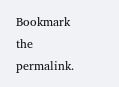Bookmark the permalink.